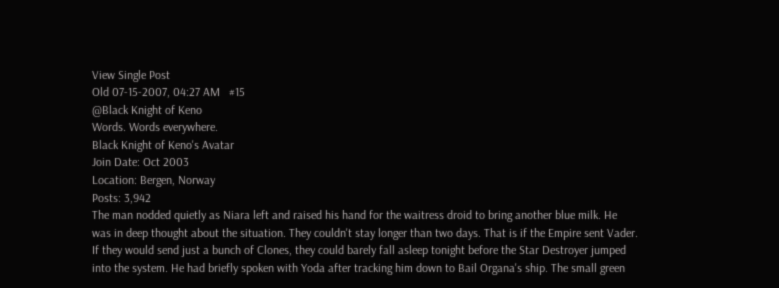View Single Post
Old 07-15-2007, 04:27 AM   #15
@Black Knight of Keno
Words. Words everywhere.
Black Knight of Keno's Avatar
Join Date: Oct 2003
Location: Bergen, Norway
Posts: 3,942
The man nodded quietly as Niara left and raised his hand for the waitress droid to bring another blue milk. He was in deep thought about the situation. They couldn't stay longer than two days. That is if the Empire sent Vader. If they would send just a bunch of Clones, they could barely fall asleep tonight before the Star Destroyer jumped into the system. He had briefly spoken with Yoda after tracking him down to Bail Organa's ship. The small green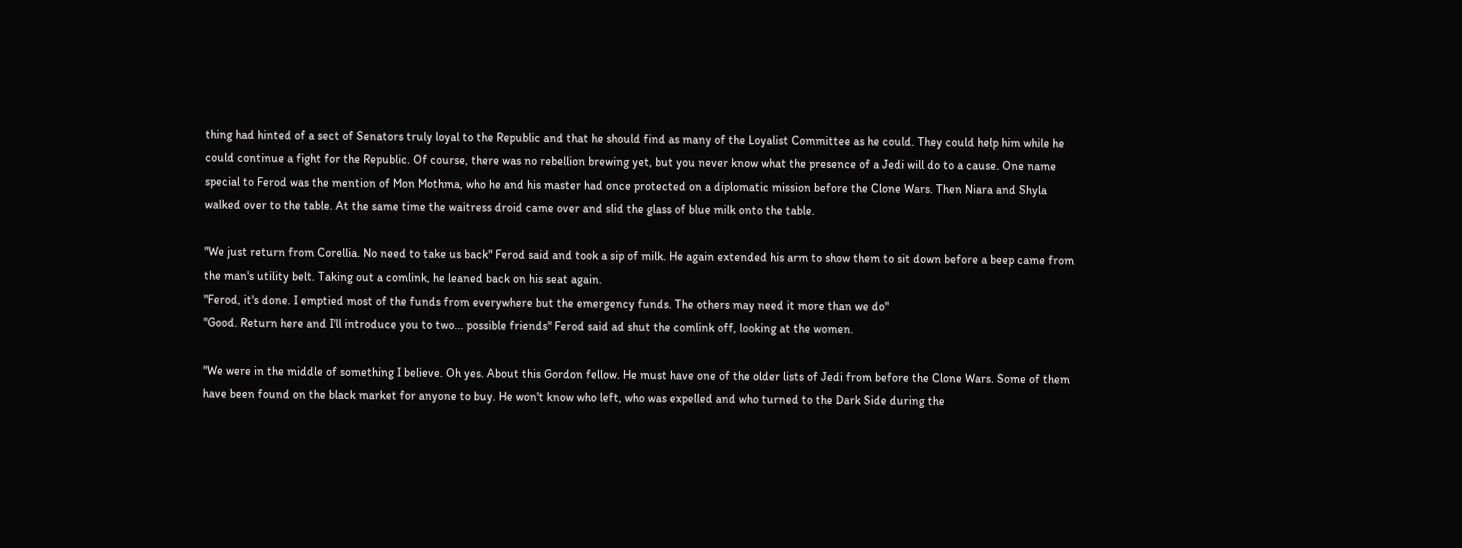thing had hinted of a sect of Senators truly loyal to the Republic and that he should find as many of the Loyalist Committee as he could. They could help him while he could continue a fight for the Republic. Of course, there was no rebellion brewing yet, but you never know what the presence of a Jedi will do to a cause. One name special to Ferod was the mention of Mon Mothma, who he and his master had once protected on a diplomatic mission before the Clone Wars. Then Niara and Shyla walked over to the table. At the same time the waitress droid came over and slid the glass of blue milk onto the table.

"We just return from Corellia. No need to take us back" Ferod said and took a sip of milk. He again extended his arm to show them to sit down before a beep came from the man's utility belt. Taking out a comlink, he leaned back on his seat again.
"Ferod, it's done. I emptied most of the funds from everywhere but the emergency funds. The others may need it more than we do"
"Good. Return here and I'll introduce you to two... possible friends" Ferod said ad shut the comlink off, looking at the women.

"We were in the middle of something I believe. Oh yes. About this Gordon fellow. He must have one of the older lists of Jedi from before the Clone Wars. Some of them have been found on the black market for anyone to buy. He won't know who left, who was expelled and who turned to the Dark Side during the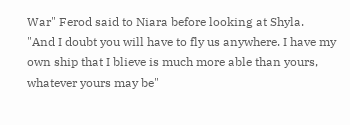War" Ferod said to Niara before looking at Shyla.
"And I doubt you will have to fly us anywhere. I have my own ship that I blieve is much more able than yours, whatever yours may be"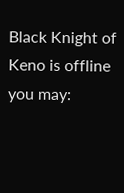Black Knight of Keno is offline   you may: